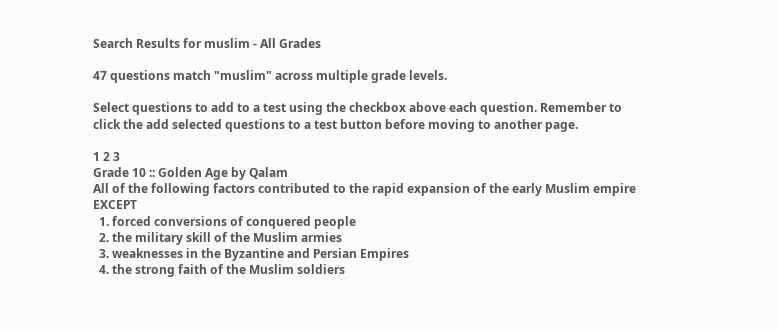Search Results for muslim - All Grades

47 questions match "muslim" across multiple grade levels.

Select questions to add to a test using the checkbox above each question. Remember to click the add selected questions to a test button before moving to another page.

1 2 3
Grade 10 :: Golden Age by Qalam
All of the following factors contributed to the rapid expansion of the early Muslim empire EXCEPT
  1. forced conversions of conquered people
  2. the military skill of the Muslim armies
  3. weaknesses in the Byzantine and Persian Empires
  4. the strong faith of the Muslim soldiers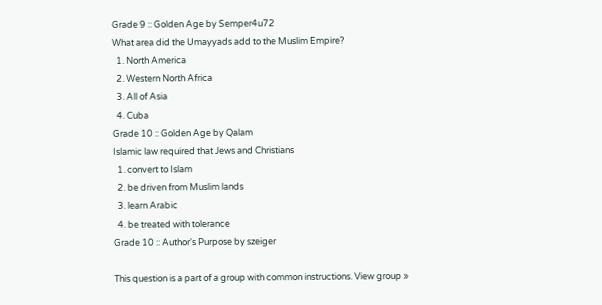Grade 9 :: Golden Age by Semper4u72
What area did the Umayyads add to the Muslim Empire?
  1. North America
  2. Western North Africa
  3. All of Asia
  4. Cuba
Grade 10 :: Golden Age by Qalam
Islamic law required that Jews and Christians
  1. convert to Islam
  2. be driven from Muslim lands
  3. learn Arabic
  4. be treated with tolerance
Grade 10 :: Author's Purpose by szeiger

This question is a part of a group with common instructions. View group »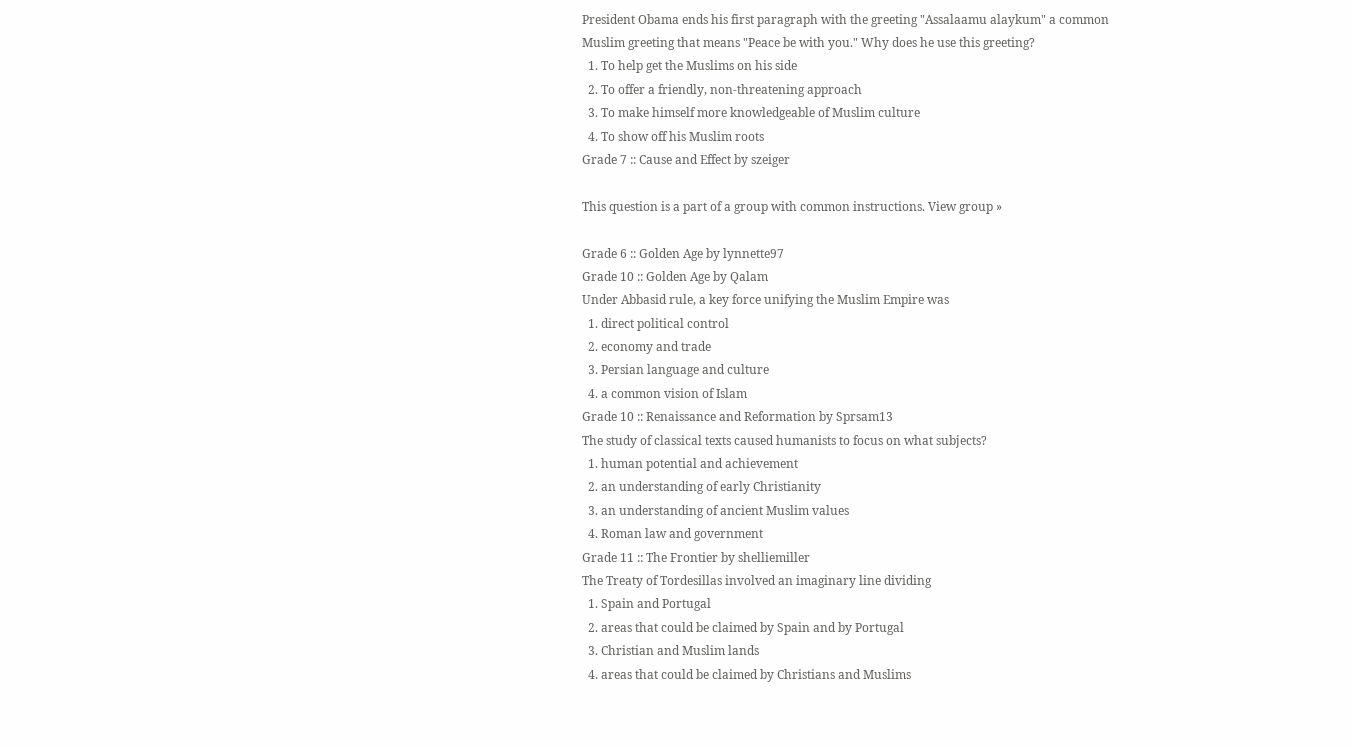President Obama ends his first paragraph with the greeting "Assalaamu alaykum" a common Muslim greeting that means "Peace be with you." Why does he use this greeting?
  1. To help get the Muslims on his side
  2. To offer a friendly, non-threatening approach
  3. To make himself more knowledgeable of Muslim culture
  4. To show off his Muslim roots
Grade 7 :: Cause and Effect by szeiger

This question is a part of a group with common instructions. View group »

Grade 6 :: Golden Age by lynnette97
Grade 10 :: Golden Age by Qalam
Under Abbasid rule, a key force unifying the Muslim Empire was
  1. direct political control
  2. economy and trade
  3. Persian language and culture
  4. a common vision of Islam
Grade 10 :: Renaissance and Reformation by Sprsam13
The study of classical texts caused humanists to focus on what subjects?
  1. human potential and achievement
  2. an understanding of early Christianity
  3. an understanding of ancient Muslim values
  4. Roman law and government
Grade 11 :: The Frontier by shelliemiller
The Treaty of Tordesillas involved an imaginary line dividing
  1. Spain and Portugal
  2. areas that could be claimed by Spain and by Portugal
  3. Christian and Muslim lands
  4. areas that could be claimed by Christians and Muslims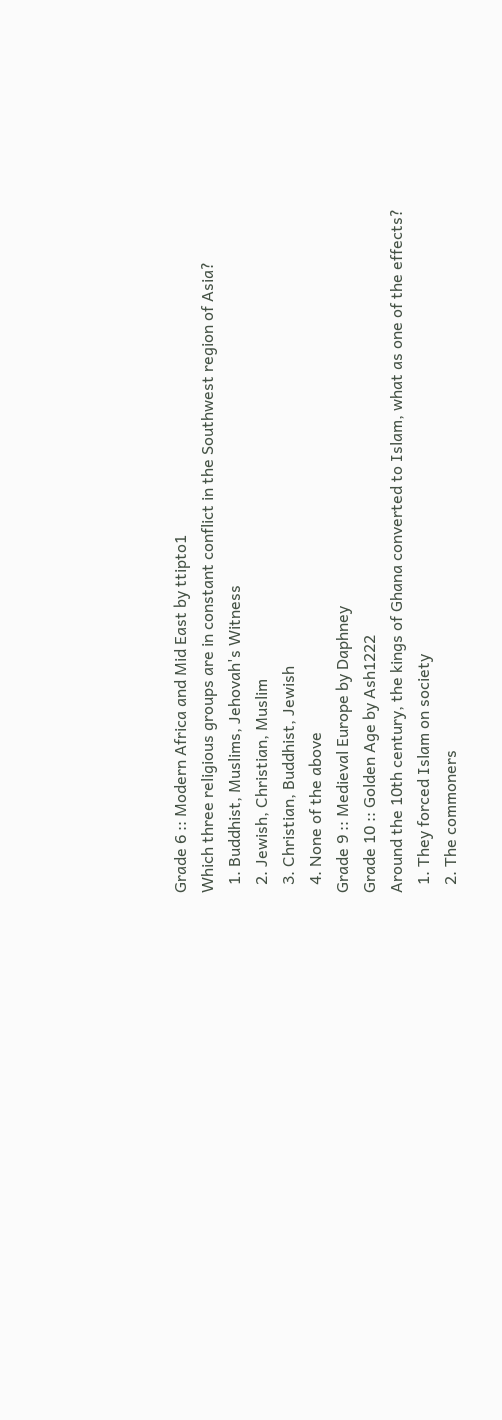Grade 6 :: Modern Africa and Mid East by ttipto1
Which three religious groups are in constant conflict in the Southwest region of Asia?
  1. Buddhist, Muslims, Jehovah's Witness
  2. Jewish, Christian, Muslim
  3. Christian, Buddhist, Jewish
  4. None of the above
Grade 9 :: Medieval Europe by Daphney
Grade 10 :: Golden Age by Ash1222
Around the 10th century, the kings of Ghana converted to Islam, what as one of the effects?
  1. They forced Islam on society
  2. The commoners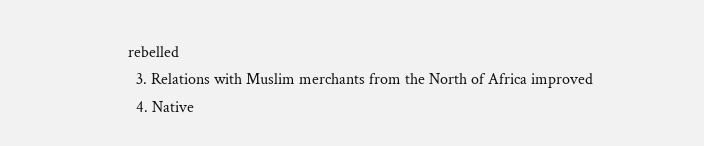rebelled
  3. Relations with Muslim merchants from the North of Africa improved
  4. Native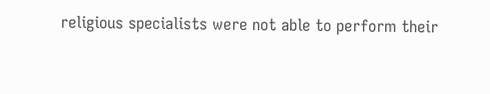religious specialists were not able to perform their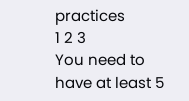practices
1 2 3
You need to have at least 5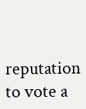reputation to vote a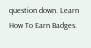question down. Learn How To Earn Badges.